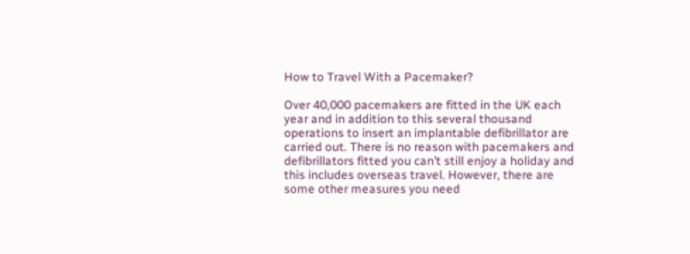How to Travel With a Pacemaker?

Over 40,000 pacemakers are fitted in the UK each year and in addition to this several thousand operations to insert an implantable defibrillator are carried out. There is no reason with pacemakers and defibrillators fitted you can’t still enjoy a holiday and this includes overseas travel. However, there are some other measures you need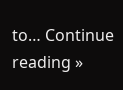to… Continue reading »